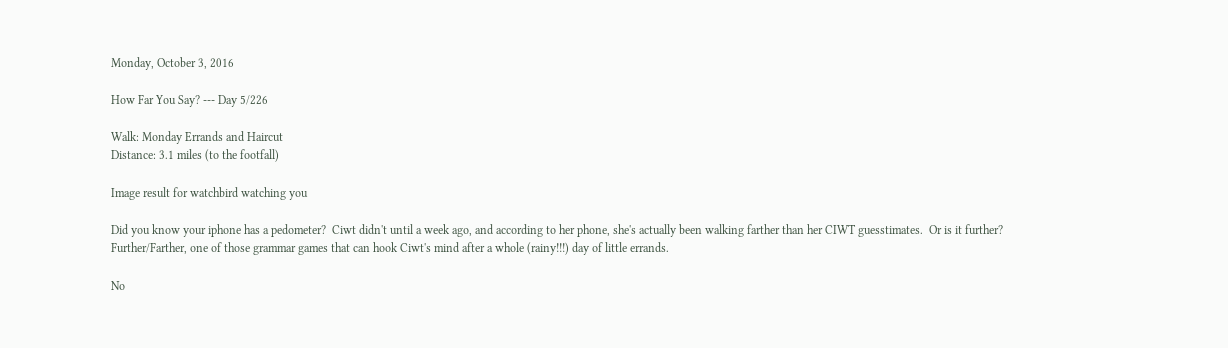Monday, October 3, 2016

How Far You Say? --- Day 5/226

Walk: Monday Errands and Haircut
Distance: 3.1 miles (to the footfall)

Image result for watchbird watching you

Did you know your iphone has a pedometer?  Ciwt didn't until a week ago, and according to her phone, she's actually been walking farther than her CIWT guesstimates.  Or is it further? Further/Farther, one of those grammar games that can hook Ciwt's mind after a whole (rainy!!!) day of little errands.

No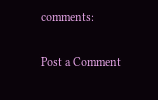comments:

Post a Comment